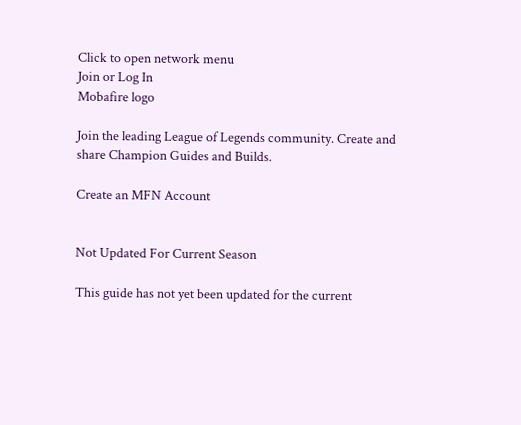Click to open network menu
Join or Log In
Mobafire logo

Join the leading League of Legends community. Create and share Champion Guides and Builds.

Create an MFN Account


Not Updated For Current Season

This guide has not yet been updated for the current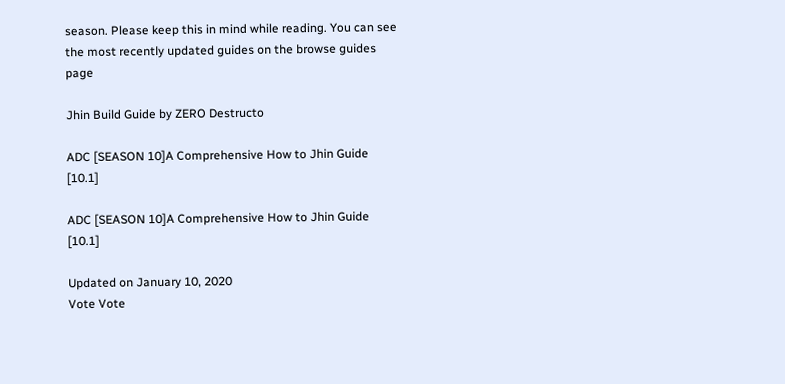season. Please keep this in mind while reading. You can see the most recently updated guides on the browse guides page

Jhin Build Guide by ZERO Destructo

ADC [SEASON 10]A Comprehensive How to Jhin Guide [10.1]

ADC [SEASON 10]A Comprehensive How to Jhin Guide [10.1]

Updated on January 10, 2020
Vote Vote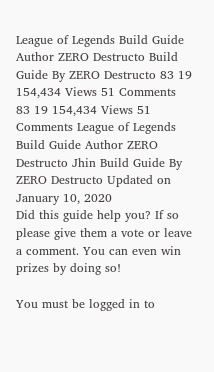League of Legends Build Guide Author ZERO Destructo Build Guide By ZERO Destructo 83 19 154,434 Views 51 Comments
83 19 154,434 Views 51 Comments League of Legends Build Guide Author ZERO Destructo Jhin Build Guide By ZERO Destructo Updated on January 10, 2020
Did this guide help you? If so please give them a vote or leave a comment. You can even win prizes by doing so!

You must be logged in to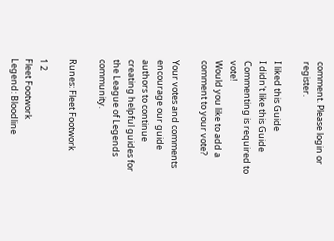comment. Please login or register.

I liked this Guide
I didn't like this Guide
Commenting is required to vote!
Would you like to add a comment to your vote?

Your votes and comments encourage our guide authors to continue
creating helpful guides for the League of Legends community.

Runes: Fleet Footwork

1 2
Fleet Footwork
Legend: Bloodline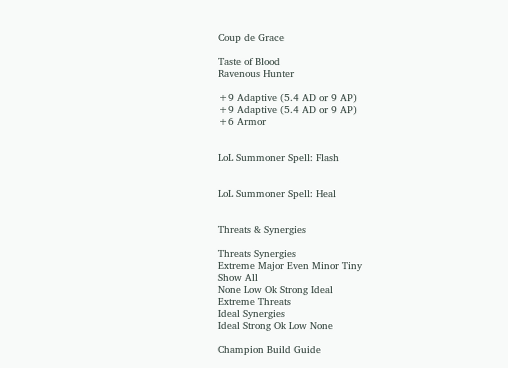Coup de Grace

Taste of Blood
Ravenous Hunter

+9 Adaptive (5.4 AD or 9 AP)
+9 Adaptive (5.4 AD or 9 AP)
+6 Armor


LoL Summoner Spell: Flash


LoL Summoner Spell: Heal


Threats & Synergies

Threats Synergies
Extreme Major Even Minor Tiny
Show All
None Low Ok Strong Ideal
Extreme Threats
Ideal Synergies
Ideal Strong Ok Low None

Champion Build Guide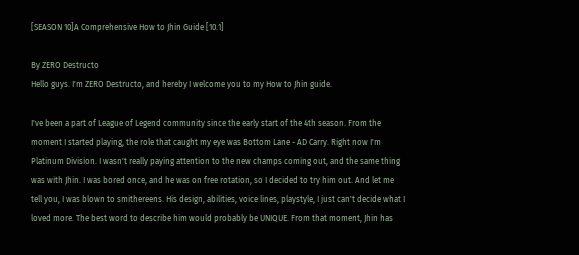[SEASON 10]A Comprehensive How to Jhin Guide [10.1]

By ZERO Destructo
Hello guys. I'm ZERO Destructo, and hereby I welcome you to my How to Jhin guide.

I've been a part of League of Legend community since the early start of the 4th season. From the moment I started playing, the role that caught my eye was Bottom Lane - AD Carry. Right now I'm Platinum Division. I wasn't really paying attention to the new champs coming out, and the same thing was with Jhin. I was bored once, and he was on free rotation, so I decided to try him out. And let me tell you, I was blown to smithereens. His design, abilities, voice lines, playstyle, I just can't decide what I loved more. The best word to describe him would probably be UNIQUE. From that moment, Jhin has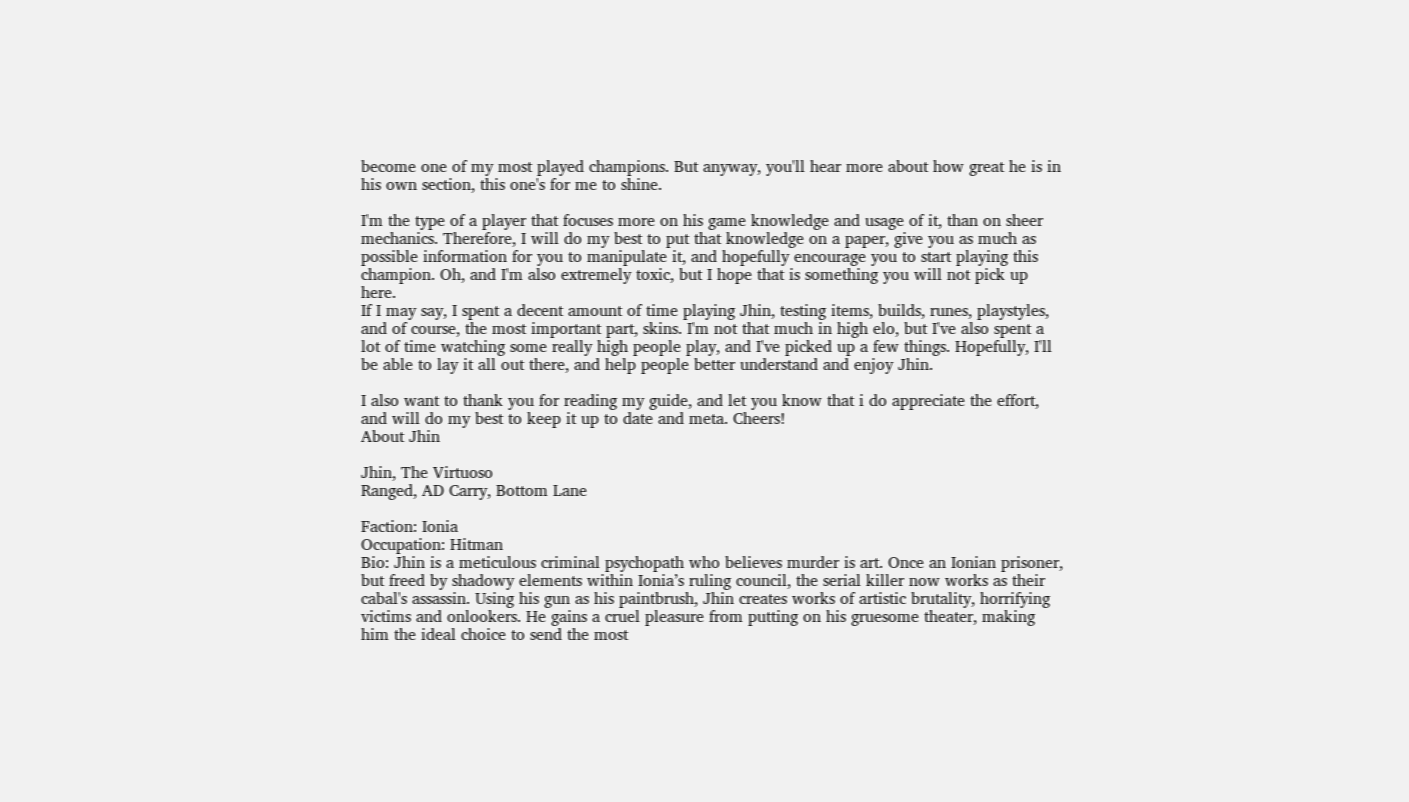become one of my most played champions. But anyway, you'll hear more about how great he is in his own section, this one's for me to shine.

I'm the type of a player that focuses more on his game knowledge and usage of it, than on sheer mechanics. Therefore, I will do my best to put that knowledge on a paper, give you as much as possible information for you to manipulate it, and hopefully encourage you to start playing this champion. Oh, and I'm also extremely toxic, but I hope that is something you will not pick up here.
If I may say, I spent a decent amount of time playing Jhin, testing items, builds, runes, playstyles, and of course, the most important part, skins. I'm not that much in high elo, but I've also spent a lot of time watching some really high people play, and I've picked up a few things. Hopefully, I'll be able to lay it all out there, and help people better understand and enjoy Jhin.

I also want to thank you for reading my guide, and let you know that i do appreciate the effort, and will do my best to keep it up to date and meta. Cheers!
About Jhin

Jhin, The Virtuoso
Ranged, AD Carry, Bottom Lane

Faction: Ionia
Occupation: Hitman
Bio: Jhin is a meticulous criminal psychopath who believes murder is art. Once an Ionian prisoner, but freed by shadowy elements within Ionia’s ruling council, the serial killer now works as their cabal's assassin. Using his gun as his paintbrush, Jhin creates works of artistic brutality, horrifying victims and onlookers. He gains a cruel pleasure from putting on his gruesome theater, making him the ideal choice to send the most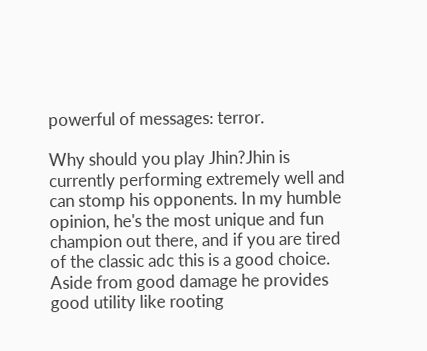powerful of messages: terror.

Why should you play Jhin?Jhin is currently performing extremely well and can stomp his opponents. In my humble opinion, he's the most unique and fun champion out there, and if you are tired of the classic adc this is a good choice.
Aside from good damage he provides good utility like rooting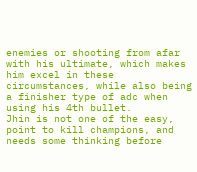enemies or shooting from afar with his ultimate, which makes him excel in these circumstances, while also being a finisher type of adc when using his 4th bullet.
Jhin is not one of the easy, point to kill champions, and needs some thinking before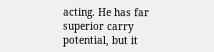acting. He has far superior carry potential, but it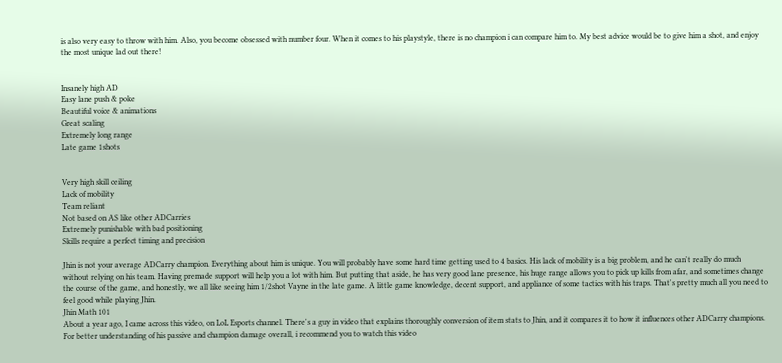is also very easy to throw with him. Also, you become obsessed with number four. When it comes to his playstyle, there is no champion i can compare him to. My best advice would be to give him a shot, and enjoy the most unique lad out there!


Insanely high AD
Easy lane push & poke
Beautiful voice & animations
Great scaling
Extremely long range
Late game 1shots


Very high skill ceiling
Lack of mobility
Team reliant
Not based on AS like other ADCarries
Extremely punishable with bad positioning
Skills require a perfect timing and precision

Jhin is not your average ADCarry champion. Everything about him is unique. You will probably have some hard time getting used to 4 basics. His lack of mobility is a big problem, and he can't really do much without relying on his team. Having premade support will help you a lot with him. But putting that aside, he has very good lane presence, his huge range allows you to pick up kills from afar, and sometimes change the course of the game, and honestly, we all like seeing him 1/2shot Vayne in the late game. A little game knowledge, decent support, and appliance of some tactics with his traps. That's pretty much all you need to feel good while playing Jhin.
Jhin Math 101
About a year ago, I came across this video, on LoL Esports channel. There's a guy in video that explains thoroughly conversion of item stats to Jhin, and it compares it to how it influences other ADCarry champions.
For better understanding of his passive and champion damage overall, i recommend you to watch this video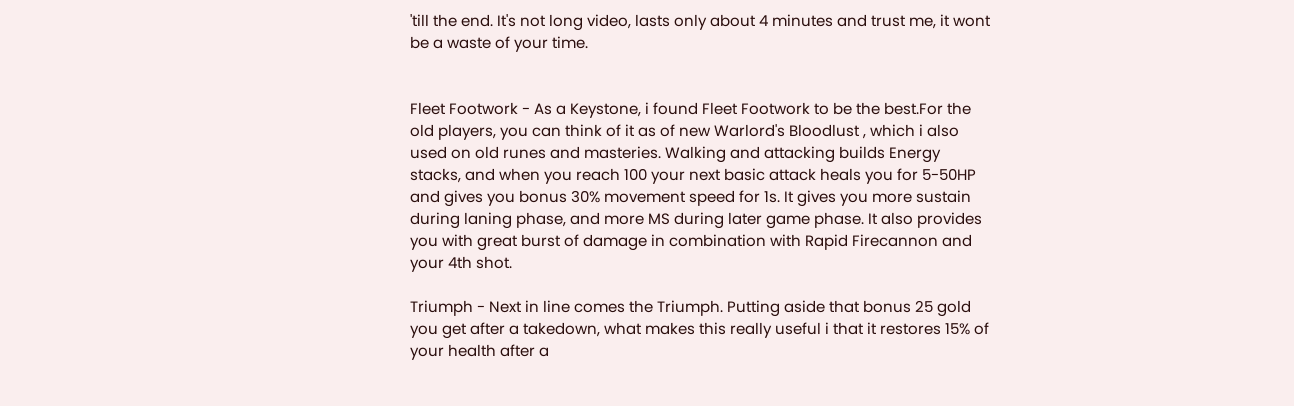'till the end. It's not long video, lasts only about 4 minutes and trust me, it wont be a waste of your time.


Fleet Footwork - As a Keystone, i found Fleet Footwork to be the best.For the old players, you can think of it as of new Warlord's Bloodlust , which i also used on old runes and masteries. Walking and attacking builds Energy stacks, and when you reach 100 your next basic attack heals you for 5-50HP and gives you bonus 30% movement speed for 1s. It gives you more sustain during laning phase, and more MS during later game phase. It also provides you with great burst of damage in combination with Rapid Firecannon and your 4th shot.

Triumph - Next in line comes the Triumph. Putting aside that bonus 25 gold you get after a takedown, what makes this really useful i that it restores 15% of your health after a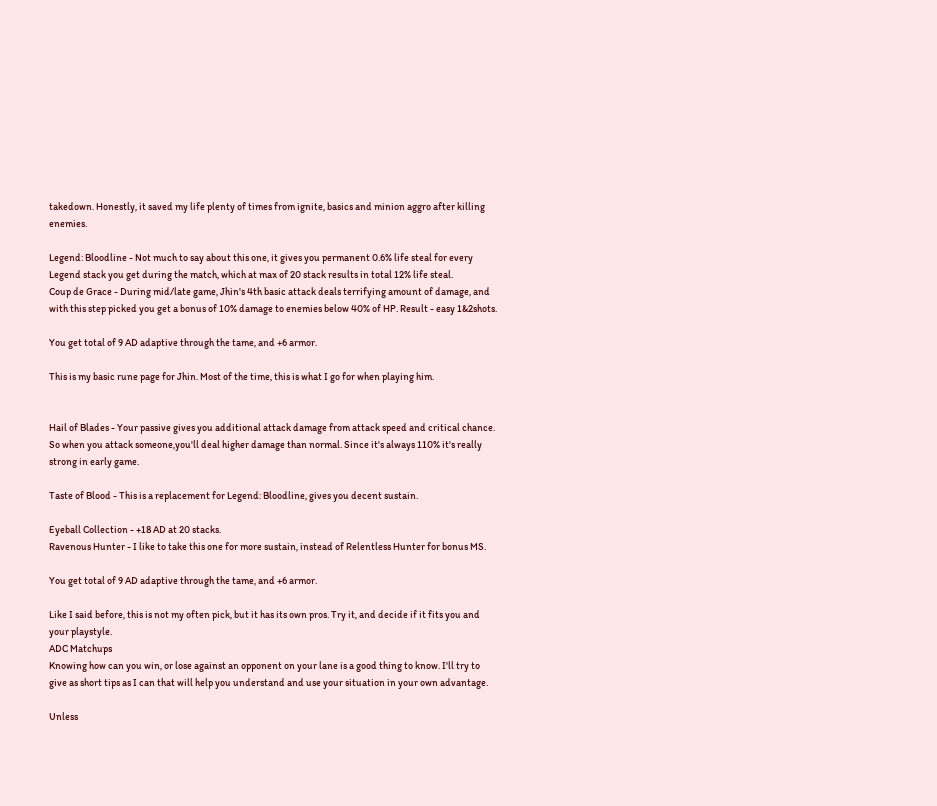takedown. Honestly, it saved my life plenty of times from ignite, basics and minion aggro after killing enemies.

Legend: Bloodline - Not much to say about this one, it gives you permanent 0.6% life steal for every Legend stack you get during the match, which at max of 20 stack results in total 12% life steal.
Coup de Grace - During mid/late game, Jhin's 4th basic attack deals terrifying amount of damage, and with this step picked you get a bonus of 10% damage to enemies below 40% of HP. Result - easy 1&2shots.

You get total of 9 AD adaptive through the tame, and +6 armor.

This is my basic rune page for Jhin. Most of the time, this is what I go for when playing him.


Hail of Blades - Your passive gives you additional attack damage from attack speed and critical chance. So when you attack someone,you'll deal higher damage than normal. Since it's always 110% it's really strong in early game.

Taste of Blood - This is a replacement for Legend: Bloodline, gives you decent sustain.

Eyeball Collection - +18 AD at 20 stacks.
Ravenous Hunter - I like to take this one for more sustain, instead of Relentless Hunter for bonus MS.

You get total of 9 AD adaptive through the tame, and +6 armor.

Like I said before, this is not my often pick, but it has its own pros. Try it, and decide if it fits you and your playstyle.
ADC Matchups
Knowing how can you win, or lose against an opponent on your lane is a good thing to know. I'll try to give as short tips as I can that will help you understand and use your situation in your own advantage.

Unless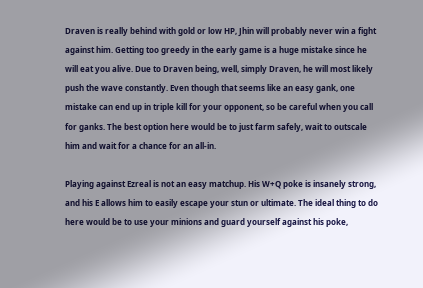Draven is really behind with gold or low HP, Jhin will probably never win a fight against him. Getting too greedy in the early game is a huge mistake since he will eat you alive. Due to Draven being, well, simply Draven, he will most likely push the wave constantly. Even though that seems like an easy gank, one mistake can end up in triple kill for your opponent, so be careful when you call for ganks. The best option here would be to just farm safely, wait to outscale him and wait for a chance for an all-in.

Playing against Ezreal is not an easy matchup. His W+Q poke is insanely strong, and his E allows him to easily escape your stun or ultimate. The ideal thing to do here would be to use your minions and guard yourself against his poke,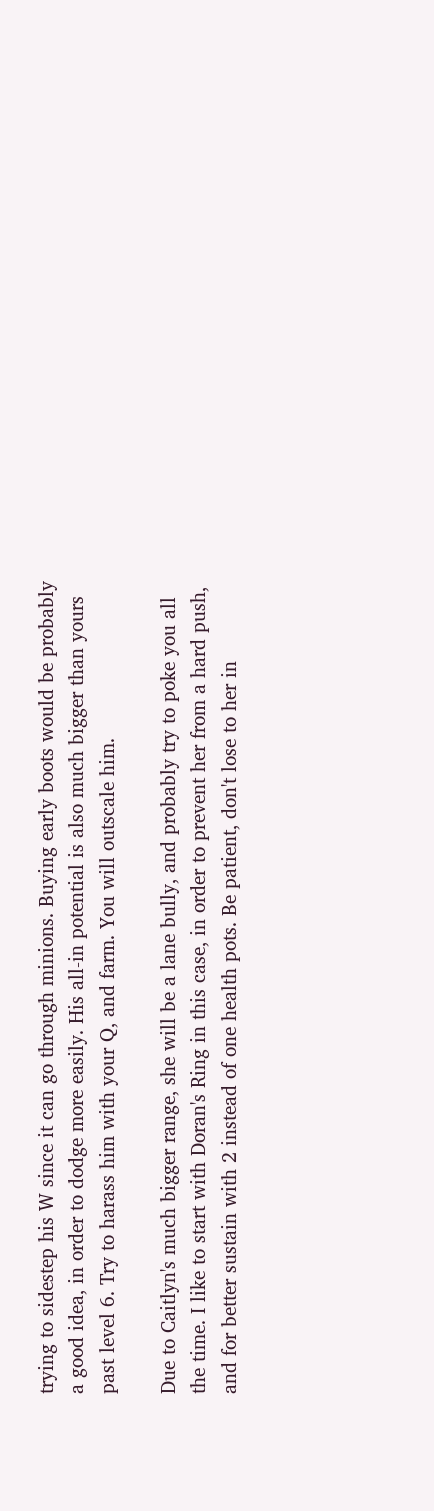trying to sidestep his W since it can go through minions. Buying early boots would be probably a good idea, in order to dodge more easily. His all-in potential is also much bigger than yours past level 6. Try to harass him with your Q, and farm. You will outscale him.

Due to Caitlyn's much bigger range, she will be a lane bully, and probably try to poke you all the time. I like to start with Doran's Ring in this case, in order to prevent her from a hard push, and for better sustain with 2 instead of one health pots. Be patient, don't lose to her in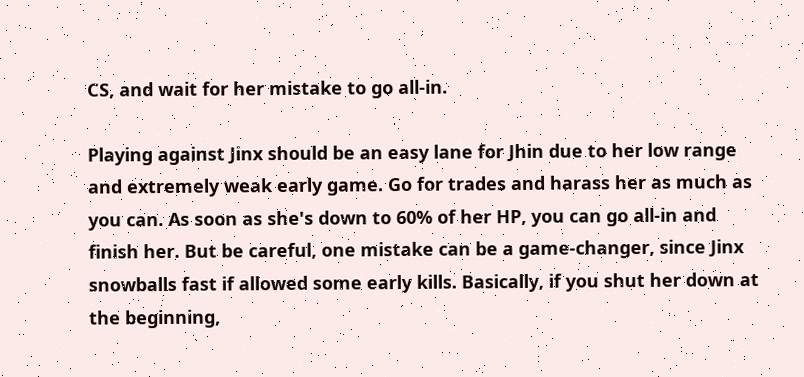CS, and wait for her mistake to go all-in.

Playing against Jinx should be an easy lane for Jhin due to her low range and extremely weak early game. Go for trades and harass her as much as you can. As soon as she's down to 60% of her HP, you can go all-in and finish her. But be careful, one mistake can be a game-changer, since Jinx snowballs fast if allowed some early kills. Basically, if you shut her down at the beginning,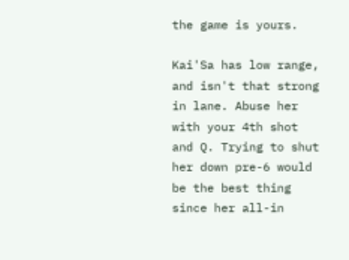the game is yours.

Kai'Sa has low range, and isn't that strong in lane. Abuse her with your 4th shot and Q. Trying to shut her down pre-6 would be the best thing since her all-in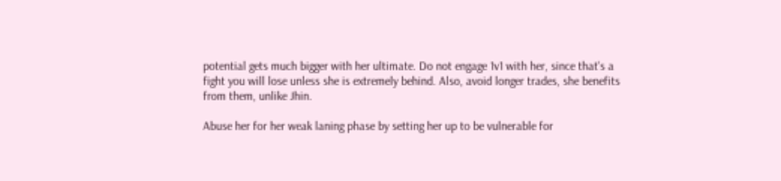potential gets much bigger with her ultimate. Do not engage 1v1 with her, since that's a fight you will lose unless she is extremely behind. Also, avoid longer trades, she benefits from them, unlike Jhin.

Abuse her for her weak laning phase by setting her up to be vulnerable for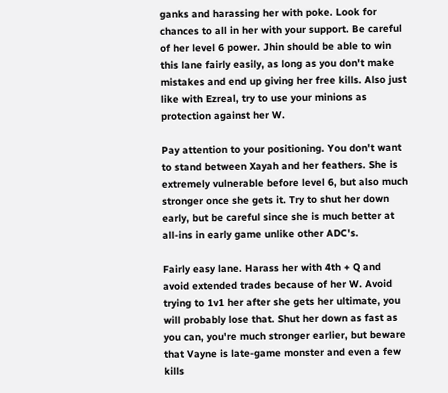ganks and harassing her with poke. Look for chances to all in her with your support. Be careful of her level 6 power. Jhin should be able to win this lane fairly easily, as long as you don't make mistakes and end up giving her free kills. Also just like with Ezreal, try to use your minions as protection against her W.

Pay attention to your positioning. You don't want to stand between Xayah and her feathers. She is extremely vulnerable before level 6, but also much stronger once she gets it. Try to shut her down early, but be careful since she is much better at all-ins in early game unlike other ADC's.

Fairly easy lane. Harass her with 4th + Q and avoid extended trades because of her W. Avoid trying to 1v1 her after she gets her ultimate, you will probably lose that. Shut her down as fast as you can, you're much stronger earlier, but beware that Vayne is late-game monster and even a few kills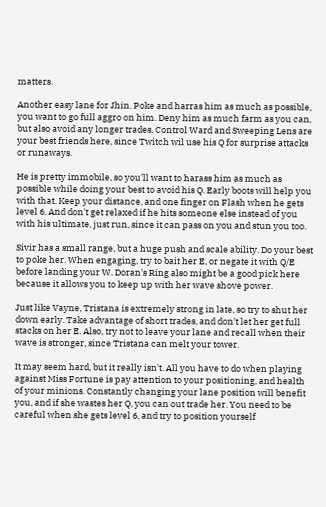matters.

Another easy lane for Jhin. Poke and harras him as much as possible, you want to go full aggro on him. Deny him as much farm as you can, but also avoid any longer trades. Control Ward and Sweeping Lens are your best friends here, since Twitch wil use his Q for surprise attacks or runaways.

He is pretty immobile, so you'll want to harass him as much as possible while doing your best to avoid his Q. Early boots will help you with that. Keep your distance, and one finger on Flash when he gets level 6. And don't get relaxed if he hits someone else instead of you with his ultimate, just run, since it can pass on you and stun you too.

Sivir has a small range, but a huge push and scale ability. Do your best to poke her. When engaging, try to bait her E, or negate it with Q/E before landing your W. Doran's Ring also might be a good pick here because it allows you to keep up with her wave shove power.

Just like Vayne, Tristana is extremely strong in late, so try to shut her down early. Take advantage of short trades, and don't let her get full stacks on her E. Also, try not to leave your lane and recall when their wave is stronger, since Tristana can melt your tower.

It may seem hard, but it really isn't. All you have to do when playing against Miss Fortune is pay attention to your positioning, and health of your minions. Constantly changing your lane position will benefit you, and if she wastes her Q, you can out trade her. You need to be careful when she gets level 6, and try to position yourself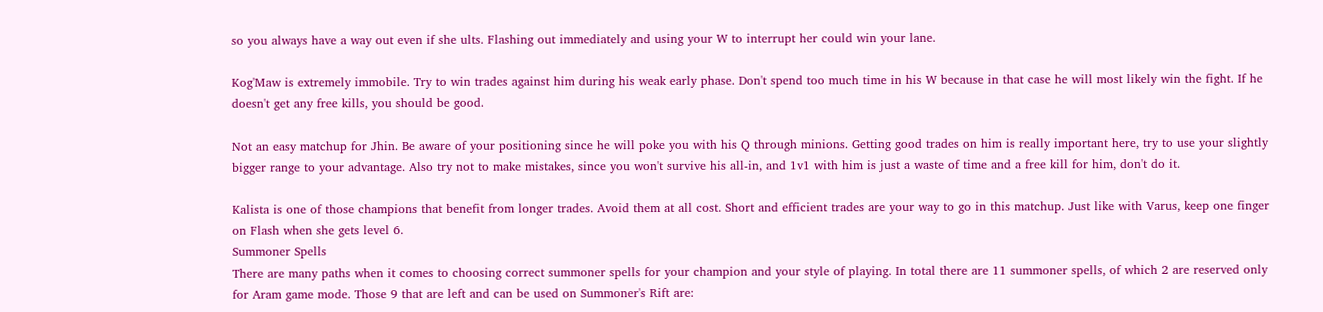so you always have a way out even if she ults. Flashing out immediately and using your W to interrupt her could win your lane.

Kog'Maw is extremely immobile. Try to win trades against him during his weak early phase. Don't spend too much time in his W because in that case he will most likely win the fight. If he doesn't get any free kills, you should be good.

Not an easy matchup for Jhin. Be aware of your positioning since he will poke you with his Q through minions. Getting good trades on him is really important here, try to use your slightly bigger range to your advantage. Also try not to make mistakes, since you won't survive his all-in, and 1v1 with him is just a waste of time and a free kill for him, don't do it.

Kalista is one of those champions that benefit from longer trades. Avoid them at all cost. Short and efficient trades are your way to go in this matchup. Just like with Varus, keep one finger on Flash when she gets level 6.
Summoner Spells
There are many paths when it comes to choosing correct summoner spells for your champion and your style of playing. In total there are 11 summoner spells, of which 2 are reserved only for Aram game mode. Those 9 that are left and can be used on Summoner's Rift are: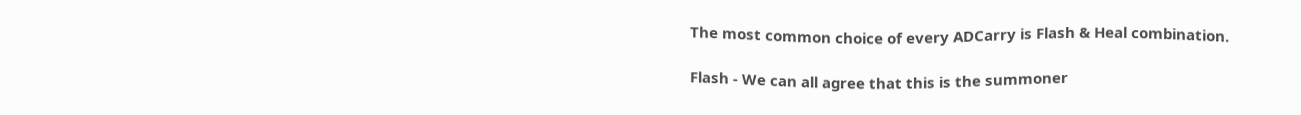The most common choice of every ADCarry is Flash & Heal combination.

Flash - We can all agree that this is the summoner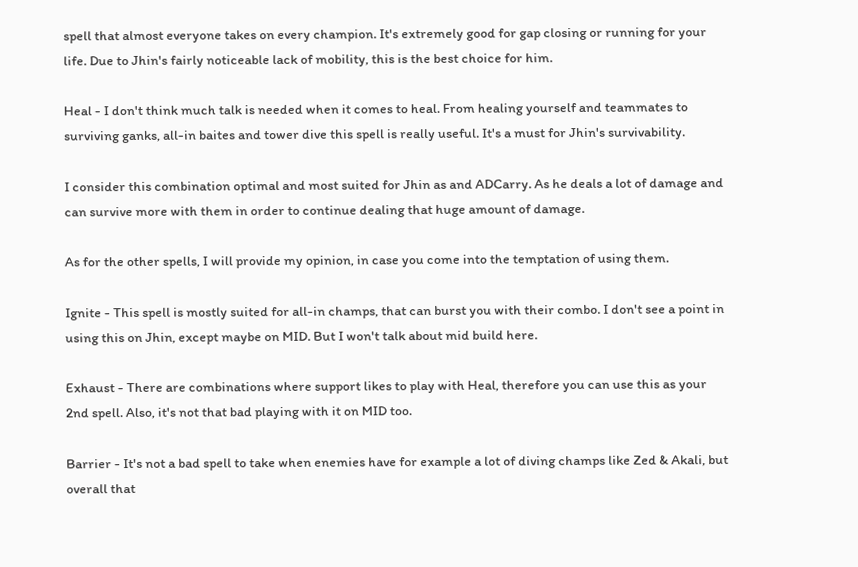spell that almost everyone takes on every champion. It's extremely good for gap closing or running for your life. Due to Jhin's fairly noticeable lack of mobility, this is the best choice for him.

Heal - I don't think much talk is needed when it comes to heal. From healing yourself and teammates to surviving ganks, all-in baites and tower dive this spell is really useful. It's a must for Jhin's survivability.

I consider this combination optimal and most suited for Jhin as and ADCarry. As he deals a lot of damage and can survive more with them in order to continue dealing that huge amount of damage.

As for the other spells, I will provide my opinion, in case you come into the temptation of using them.

Ignite - This spell is mostly suited for all-in champs, that can burst you with their combo. I don't see a point in using this on Jhin, except maybe on MID. But I won't talk about mid build here.

Exhaust - There are combinations where support likes to play with Heal, therefore you can use this as your 2nd spell. Also, it's not that bad playing with it on MID too.

Barrier - It's not a bad spell to take when enemies have for example a lot of diving champs like Zed & Akali, but overall that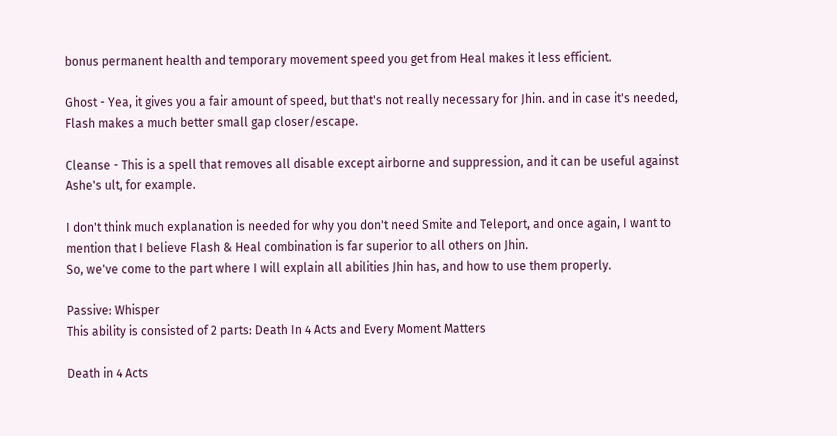bonus permanent health and temporary movement speed you get from Heal makes it less efficient.

Ghost - Yea, it gives you a fair amount of speed, but that's not really necessary for Jhin. and in case it's needed, Flash makes a much better small gap closer/escape.

Cleanse - This is a spell that removes all disable except airborne and suppression, and it can be useful against Ashe's ult, for example.

I don't think much explanation is needed for why you don't need Smite and Teleport, and once again, I want to mention that I believe Flash & Heal combination is far superior to all others on Jhin.
So, we've come to the part where I will explain all abilities Jhin has, and how to use them properly.

Passive: Whisper
This ability is consisted of 2 parts: Death In 4 Acts and Every Moment Matters

Death in 4 Acts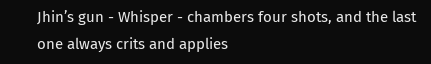Jhin’s gun - Whisper - chambers four shots, and the last one always crits and applies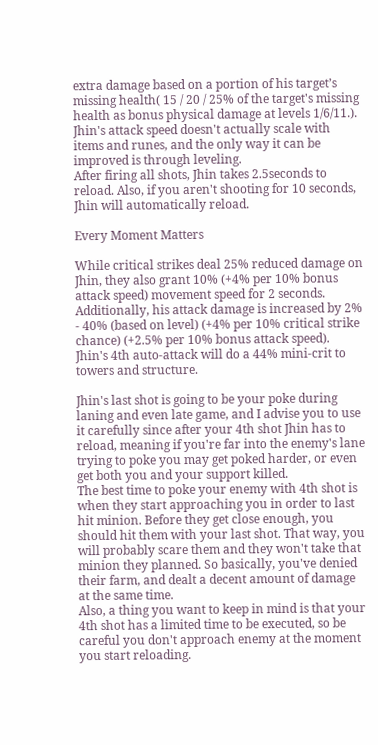extra damage based on a portion of his target’s missing health( 15 / 20 / 25% of the target's missing health as bonus physical damage at levels 1/6/11.).
Jhin's attack speed doesn't actually scale with items and runes, and the only way it can be improved is through leveling.
After firing all shots, Jhin takes 2.5seconds to reload. Also, if you aren't shooting for 10 seconds, Jhin will automatically reload.

Every Moment Matters

While critical strikes deal 25% reduced damage on Jhin, they also grant 10% (+4% per 10% bonus attack speed) movement speed for 2 seconds.
Additionally, his attack damage is increased by 2% - 40% (based on level) (+4% per 10% critical strike chance) (+2.5% per 10% bonus attack speed).
Jhin's 4th auto-attack will do a 44% mini-crit to towers and structure.

Jhin's last shot is going to be your poke during laning and even late game, and I advise you to use it carefully since after your 4th shot Jhin has to reload, meaning if you're far into the enemy's lane trying to poke you may get poked harder, or even get both you and your support killed.
The best time to poke your enemy with 4th shot is when they start approaching you in order to last hit minion. Before they get close enough, you should hit them with your last shot. That way, you will probably scare them and they won't take that minion they planned. So basically, you've denied their farm, and dealt a decent amount of damage at the same time.
Also, a thing you want to keep in mind is that your 4th shot has a limited time to be executed, so be careful you don't approach enemy at the moment you start reloading.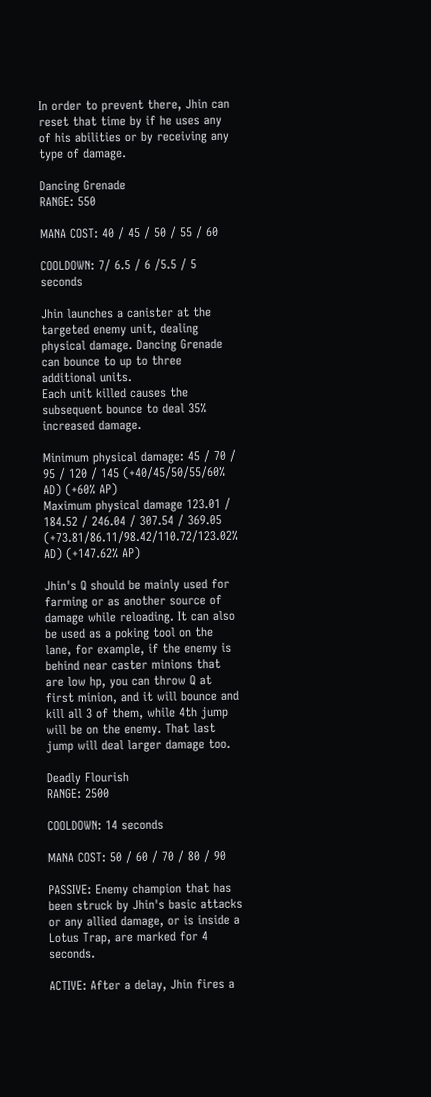In order to prevent there, Jhin can reset that time by if he uses any of his abilities or by receiving any type of damage.

Dancing Grenade
RANGE: 550

MANA COST: 40 / 45 / 50 / 55 / 60

COOLDOWN: 7/ 6.5 / 6 /5.5 / 5 seconds

Jhin launches a canister at the targeted enemy unit, dealing physical damage. Dancing Grenade can bounce to up to three additional units.
Each unit killed causes the subsequent bounce to deal 35% increased damage.

Minimum physical damage: 45 / 70 / 95 / 120 / 145 (+40/45/50/55/60% AD) (+60% AP)
Maximum physical damage 123.01 / 184.52 / 246.04 / 307.54 / 369.05 (+73.81/86.11/98.42/110.72/123.02% AD) (+147.62% AP)

Jhin's Q should be mainly used for farming or as another source of damage while reloading. It can also be used as a poking tool on the lane, for example, if the enemy is behind near caster minions that are low hp, you can throw Q at first minion, and it will bounce and kill all 3 of them, while 4th jump will be on the enemy. That last jump will deal larger damage too.

Deadly Flourish
RANGE: 2500

COOLDOWN: 14 seconds

MANA COST: 50 / 60 / 70 / 80 / 90

PASSIVE: Enemy champion that has been struck by Jhin's basic attacks or any allied damage, or is inside a Lotus Trap, are marked for 4 seconds.

ACTIVE: After a delay, Jhin fires a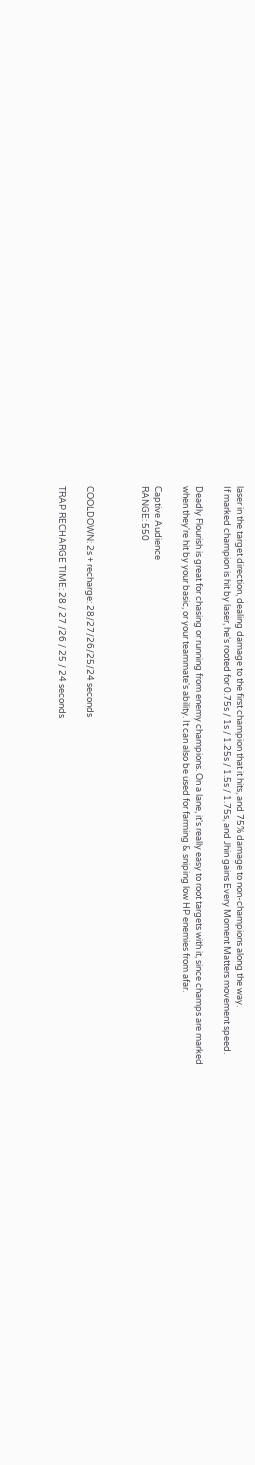laser in the target direction, dealing damage to the first champion that it hits, and 75% damage to non-champions along the way.
If marked champion is hit by laser, he's rooted for 0.75s / 1s / 1.25s / 1.5s / 1.75s, and Jhin gains Every Moment Matters movement speed.

Deadly Flourish is great for chasing or running from enemy champions. On a lane, it's really easy to root targets with it, since champs are marked when they're hit by your basic, or your teammate's ability. It can also be used for farming & sniping low HP enemies from afar.

Captive Audience
RANGE: 550



COOLDOWN: 2s + recharge: 28/27/26/25/24 seconds

TRAP RECHARGE TIME: 28 / 27 /26 / 25 / 24 seconds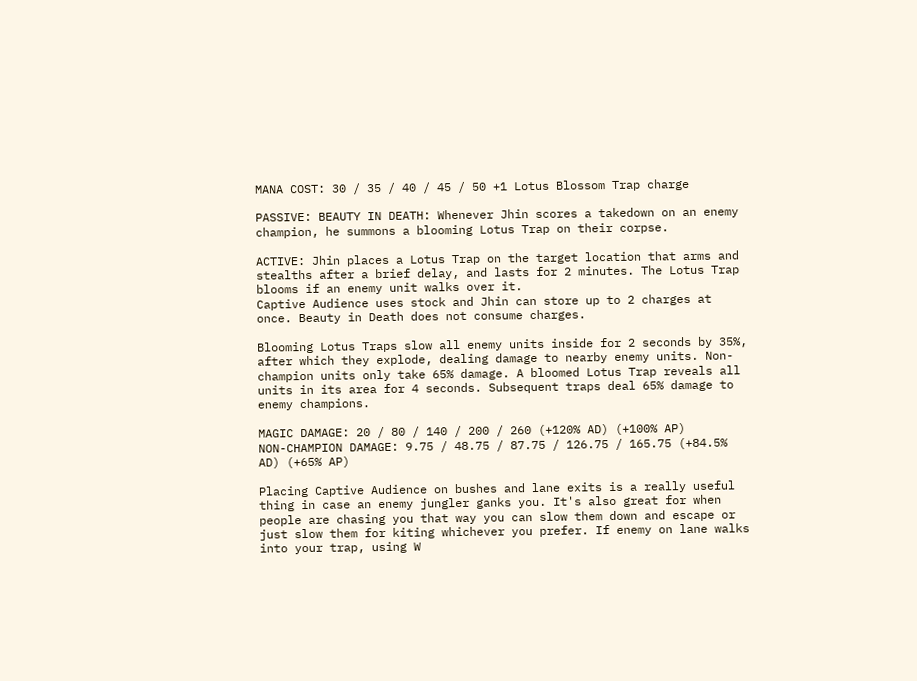MANA COST: 30 / 35 / 40 / 45 / 50 +1 Lotus Blossom Trap charge

PASSIVE: BEAUTY IN DEATH: Whenever Jhin scores a takedown on an enemy champion, he summons a blooming Lotus Trap on their corpse.

ACTIVE: Jhin places a Lotus Trap on the target location that arms and stealths after a brief delay, and lasts for 2 minutes. The Lotus Trap blooms if an enemy unit walks over it.
Captive Audience uses stock and Jhin can store up to 2 charges at once. Beauty in Death does not consume charges.

Blooming Lotus Traps slow all enemy units inside for 2 seconds by 35%, after which they explode, dealing damage to nearby enemy units. Non-champion units only take 65% damage. A bloomed Lotus Trap reveals all units in its area for 4 seconds. Subsequent traps deal 65% damage to enemy champions.

MAGIC DAMAGE: 20 / 80 / 140 / 200 / 260 (+120% AD) (+100% AP)
NON-CHAMPION DAMAGE: 9.75 / 48.75 / 87.75 / 126.75 / 165.75 (+84.5% AD) (+65% AP)

Placing Captive Audience on bushes and lane exits is a really useful thing in case an enemy jungler ganks you. It's also great for when people are chasing you that way you can slow them down and escape or just slow them for kiting whichever you prefer. If enemy on lane walks into your trap, using W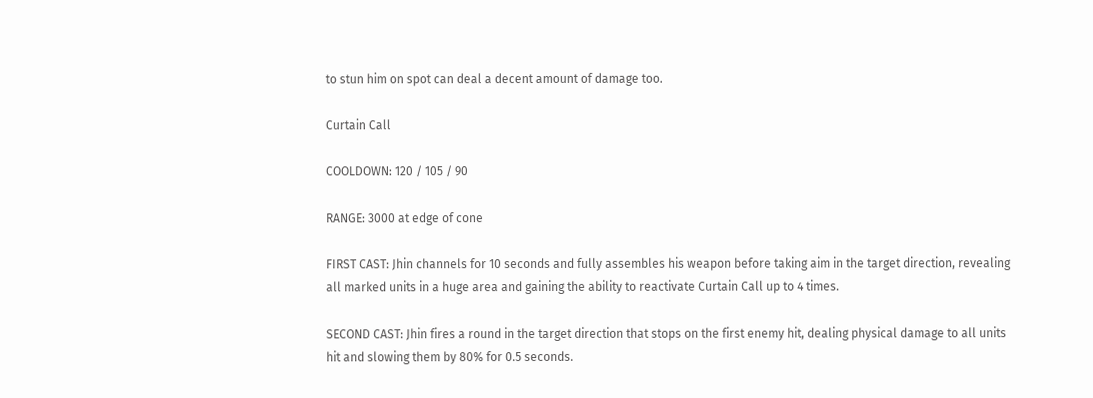to stun him on spot can deal a decent amount of damage too.

Curtain Call

COOLDOWN: 120 / 105 / 90

RANGE: 3000 at edge of cone

FIRST CAST: Jhin channels for 10 seconds and fully assembles his weapon before taking aim in the target direction, revealing all marked units in a huge area and gaining the ability to reactivate Curtain Call up to 4 times.

SECOND CAST: Jhin fires a round in the target direction that stops on the first enemy hit, dealing physical damage to all units hit and slowing them by 80% for 0.5 seconds.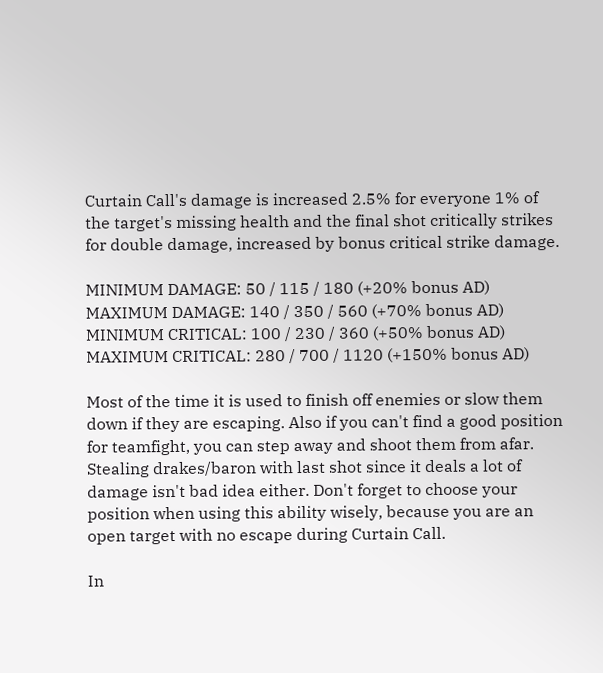Curtain Call's damage is increased 2.5% for everyone 1% of the target's missing health and the final shot critically strikes for double damage, increased by bonus critical strike damage.

MINIMUM DAMAGE: 50 / 115 / 180 (+20% bonus AD)
MAXIMUM DAMAGE: 140 / 350 / 560 (+70% bonus AD)
MINIMUM CRITICAL: 100 / 230 / 360 (+50% bonus AD)
MAXIMUM CRITICAL: 280 / 700 / 1120 (+150% bonus AD)

Most of the time it is used to finish off enemies or slow them down if they are escaping. Also if you can't find a good position for teamfight, you can step away and shoot them from afar. Stealing drakes/baron with last shot since it deals a lot of damage isn't bad idea either. Don't forget to choose your position when using this ability wisely, because you are an open target with no escape during Curtain Call.

In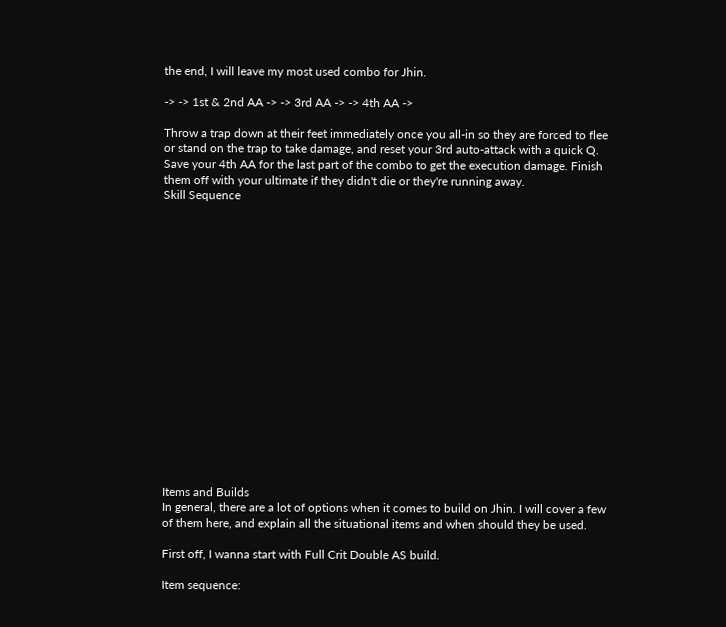the end, I will leave my most used combo for Jhin.

-> -> 1st & 2nd AA -> -> 3rd AA -> -> 4th AA ->

Throw a trap down at their feet immediately once you all-in so they are forced to flee or stand on the trap to take damage, and reset your 3rd auto-attack with a quick Q. Save your 4th AA for the last part of the combo to get the execution damage. Finish them off with your ultimate if they didn't die or they're running away.
Skill Sequence


















Items and Builds
In general, there are a lot of options when it comes to build on Jhin. I will cover a few of them here, and explain all the situational items and when should they be used.

First off, I wanna start with Full Crit Double AS build.

Item sequence: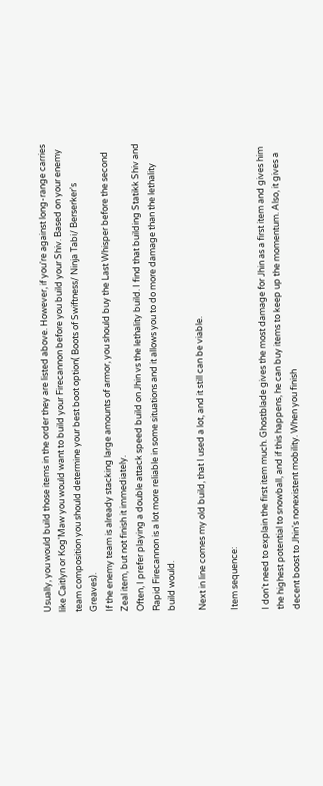Usually, you would build those items in the order they are listed above. However, if you're against long-range carries like Caitlyn or Kog'Maw you would want to build your Firecannon before you build your Shiv. Based on your enemy team composition you should determine your best boot option( Boots of Swiftness/ Ninja Tabi/ Berserker's Greaves).
If the enemy team is already stacking large amounts of armor, you should buy the Last Whisper before the second Zeal item, but not finish it immediately.
Often, I prefer playing a double attack speed build on Jhin vs the lethality build. I find that building Statikk Shiv and Rapid Firecannon is a lot more reliable in some situations and it allows you to do more damage than the lethality build would.

Next in line comes my old build, that I used a lot, and it still can be viable.

Item sequence:

I don't need to explain the first item much. Ghostblade gives the most damage for Jhin as a first item and gives him the highest potential to snowball, and if this happens, he can buy items to keep up the momentum. Also, it gives a decent boost to Jhin's nonexistent mobility. When you finish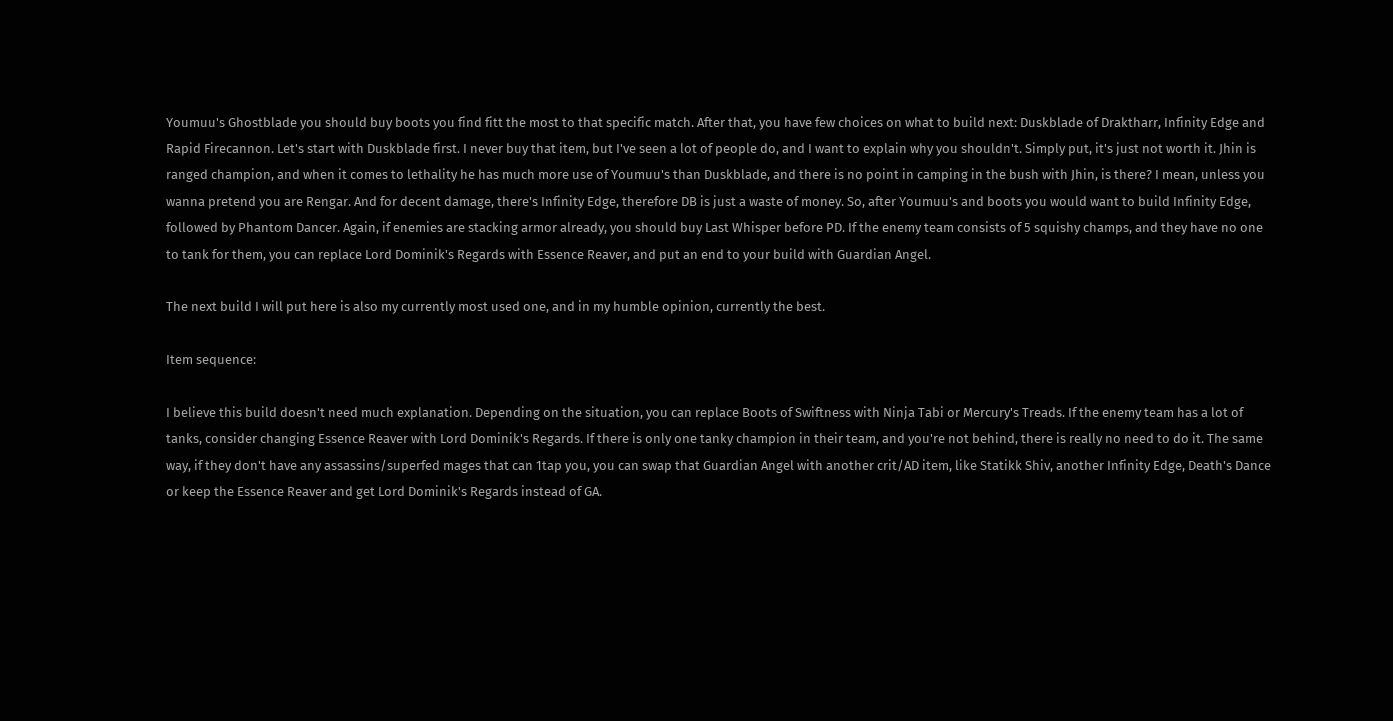Youmuu's Ghostblade you should buy boots you find fitt the most to that specific match. After that, you have few choices on what to build next: Duskblade of Draktharr, Infinity Edge and Rapid Firecannon. Let's start with Duskblade first. I never buy that item, but I've seen a lot of people do, and I want to explain why you shouldn't. Simply put, it's just not worth it. Jhin is ranged champion, and when it comes to lethality he has much more use of Youmuu's than Duskblade, and there is no point in camping in the bush with Jhin, is there? I mean, unless you wanna pretend you are Rengar. And for decent damage, there's Infinity Edge, therefore DB is just a waste of money. So, after Youmuu's and boots you would want to build Infinity Edge, followed by Phantom Dancer. Again, if enemies are stacking armor already, you should buy Last Whisper before PD. If the enemy team consists of 5 squishy champs, and they have no one to tank for them, you can replace Lord Dominik's Regards with Essence Reaver, and put an end to your build with Guardian Angel.

The next build I will put here is also my currently most used one, and in my humble opinion, currently the best.

Item sequence:

I believe this build doesn't need much explanation. Depending on the situation, you can replace Boots of Swiftness with Ninja Tabi or Mercury's Treads. If the enemy team has a lot of tanks, consider changing Essence Reaver with Lord Dominik's Regards. If there is only one tanky champion in their team, and you're not behind, there is really no need to do it. The same way, if they don't have any assassins/superfed mages that can 1tap you, you can swap that Guardian Angel with another crit/AD item, like Statikk Shiv, another Infinity Edge, Death's Dance or keep the Essence Reaver and get Lord Dominik's Regards instead of GA.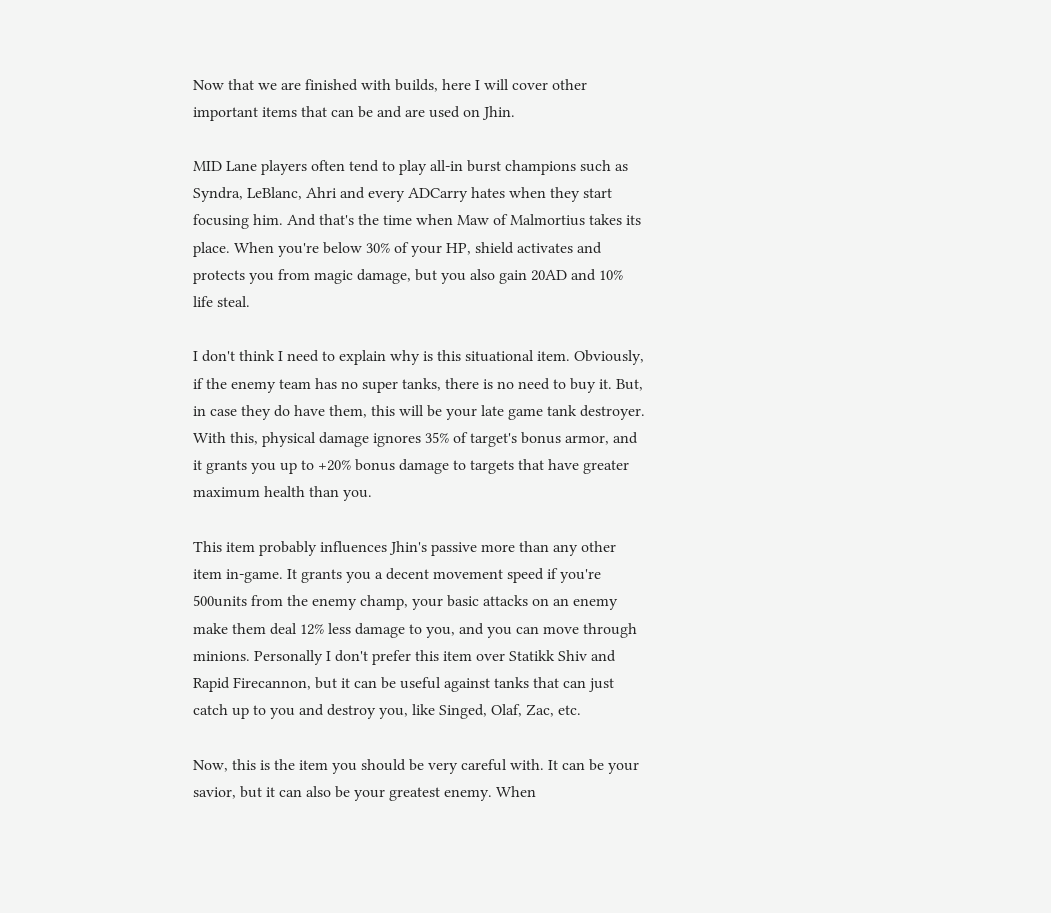Now that we are finished with builds, here I will cover other important items that can be and are used on Jhin.

MID Lane players often tend to play all-in burst champions such as Syndra, LeBlanc, Ahri and every ADCarry hates when they start focusing him. And that's the time when Maw of Malmortius takes its place. When you're below 30% of your HP, shield activates and protects you from magic damage, but you also gain 20AD and 10% life steal.

I don't think I need to explain why is this situational item. Obviously, if the enemy team has no super tanks, there is no need to buy it. But, in case they do have them, this will be your late game tank destroyer. With this, physical damage ignores 35% of target's bonus armor, and it grants you up to +20% bonus damage to targets that have greater maximum health than you.

This item probably influences Jhin's passive more than any other item in-game. It grants you a decent movement speed if you're 500units from the enemy champ, your basic attacks on an enemy make them deal 12% less damage to you, and you can move through minions. Personally I don't prefer this item over Statikk Shiv and Rapid Firecannon, but it can be useful against tanks that can just catch up to you and destroy you, like Singed, Olaf, Zac, etc.

Now, this is the item you should be very careful with. It can be your savior, but it can also be your greatest enemy. When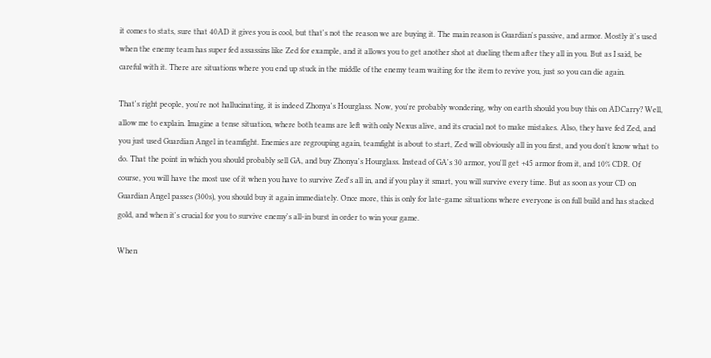it comes to stats, sure that 40AD it gives you is cool, but that's not the reason we are buying it. The main reason is Guardian's passive, and armor. Mostly it's used when the enemy team has super fed assassins like Zed for example, and it allows you to get another shot at dueling them after they all in you. But as I said, be careful with it. There are situations where you end up stuck in the middle of the enemy team waiting for the item to revive you, just so you can die again.

That's right people, you're not hallucinating, it is indeed Zhonya's Hourglass. Now, you're probably wondering, why on earth should you buy this on ADCarry? Well, allow me to explain. Imagine a tense situation, where both teams are left with only Nexus alive, and its crucial not to make mistakes. Also, they have fed Zed, and you just used Guardian Angel in teamfight. Enemies are regrouping again, teamfight is about to start, Zed will obviously all in you first, and you don't know what to do. That the point in which you should probably sell GA, and buy Zhonya's Hourglass. Instead of GA's 30 armor, you'll get +45 armor from it, and 10% CDR. Of course, you will have the most use of it when you have to survive Zed's all in, and if you play it smart, you will survive every time. But as soon as your CD on Guardian Angel passes (300s), you should buy it again immediately. Once more, this is only for late-game situations where everyone is on full build and has stacked gold, and when it's crucial for you to survive enemy's all-in burst in order to win your game.

When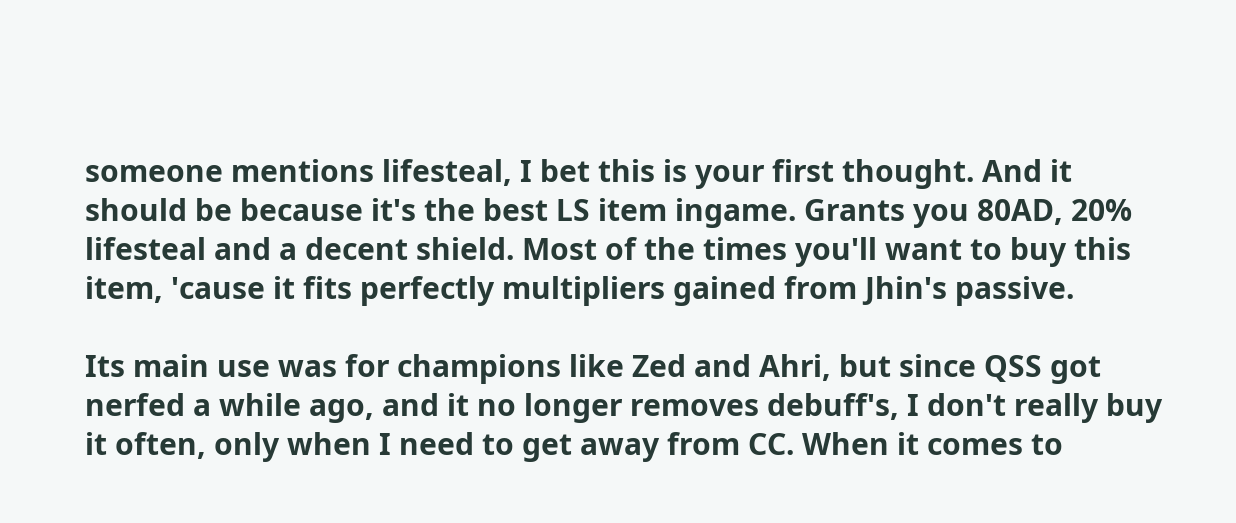someone mentions lifesteal, I bet this is your first thought. And it should be because it's the best LS item ingame. Grants you 80AD, 20% lifesteal and a decent shield. Most of the times you'll want to buy this item, 'cause it fits perfectly multipliers gained from Jhin's passive.

Its main use was for champions like Zed and Ahri, but since QSS got nerfed a while ago, and it no longer removes debuff's, I don't really buy it often, only when I need to get away from CC. When it comes to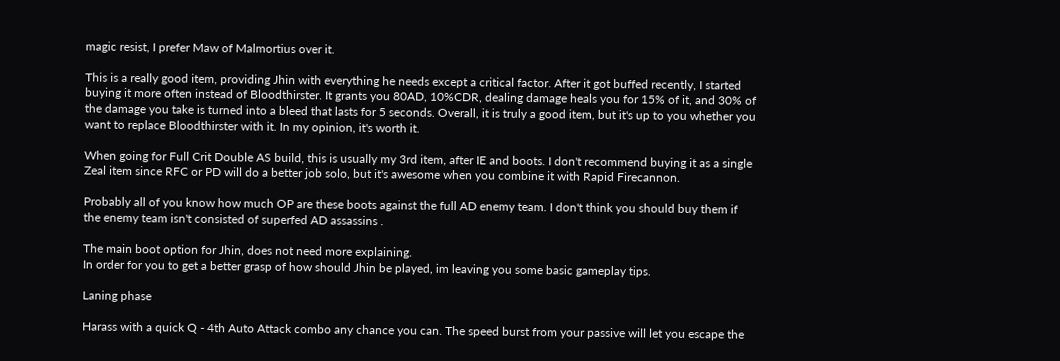magic resist, I prefer Maw of Malmortius over it.

This is a really good item, providing Jhin with everything he needs except a critical factor. After it got buffed recently, I started buying it more often instead of Bloodthirster. It grants you 80AD, 10%CDR, dealing damage heals you for 15% of it, and 30% of the damage you take is turned into a bleed that lasts for 5 seconds. Overall, it is truly a good item, but it's up to you whether you want to replace Bloodthirster with it. In my opinion, it's worth it.

When going for Full Crit Double AS build, this is usually my 3rd item, after IE and boots. I don't recommend buying it as a single Zeal item since RFC or PD will do a better job solo, but it's awesome when you combine it with Rapid Firecannon.

Probably all of you know how much OP are these boots against the full AD enemy team. I don't think you should buy them if the enemy team isn't consisted of superfed AD assassins .

The main boot option for Jhin, does not need more explaining.
In order for you to get a better grasp of how should Jhin be played, im leaving you some basic gameplay tips.

Laning phase

Harass with a quick Q - 4th Auto Attack combo any chance you can. The speed burst from your passive will let you escape the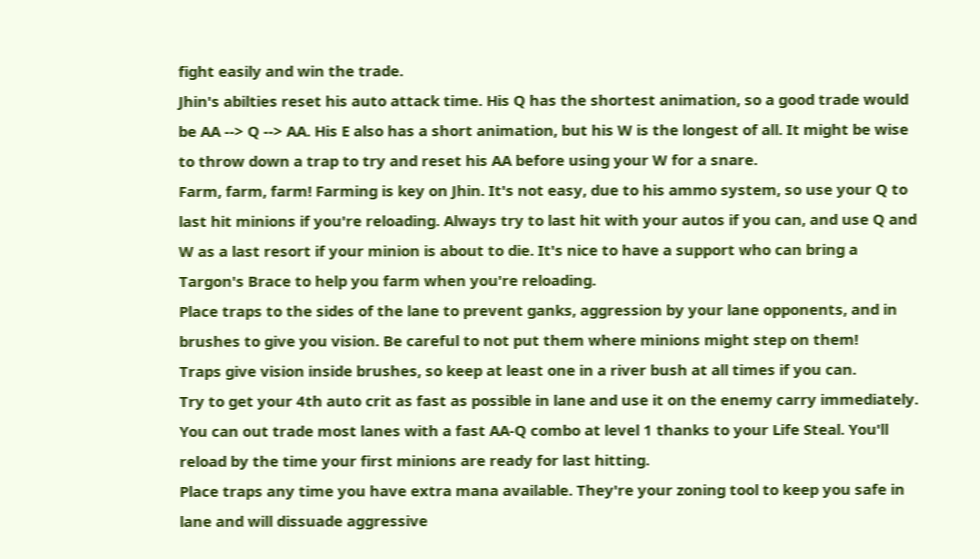fight easily and win the trade.
Jhin's abilties reset his auto attack time. His Q has the shortest animation, so a good trade would be AA --> Q --> AA. His E also has a short animation, but his W is the longest of all. It might be wise to throw down a trap to try and reset his AA before using your W for a snare.
Farm, farm, farm! Farming is key on Jhin. It's not easy, due to his ammo system, so use your Q to last hit minions if you're reloading. Always try to last hit with your autos if you can, and use Q and W as a last resort if your minion is about to die. It's nice to have a support who can bring a Targon's Brace to help you farm when you're reloading.
Place traps to the sides of the lane to prevent ganks, aggression by your lane opponents, and in brushes to give you vision. Be careful to not put them where minions might step on them!
Traps give vision inside brushes, so keep at least one in a river bush at all times if you can.
Try to get your 4th auto crit as fast as possible in lane and use it on the enemy carry immediately. You can out trade most lanes with a fast AA-Q combo at level 1 thanks to your Life Steal. You'll reload by the time your first minions are ready for last hitting.
Place traps any time you have extra mana available. They're your zoning tool to keep you safe in lane and will dissuade aggressive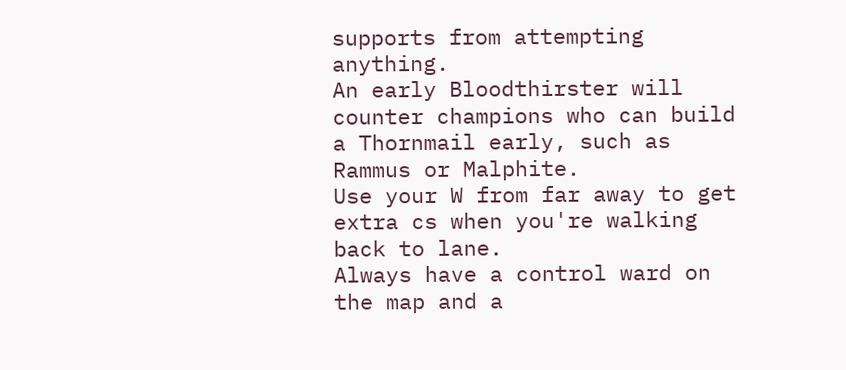supports from attempting anything.
An early Bloodthirster will counter champions who can build a Thornmail early, such as Rammus or Malphite.
Use your W from far away to get extra cs when you're walking back to lane.
Always have a control ward on the map and a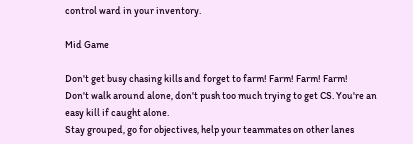control ward in your inventory.

Mid Game

Don't get busy chasing kills and forget to farm! Farm! Farm! Farm!
Don't walk around alone, don't push too much trying to get CS. You're an easy kill if caught alone.
Stay grouped, go for objectives, help your teammates on other lanes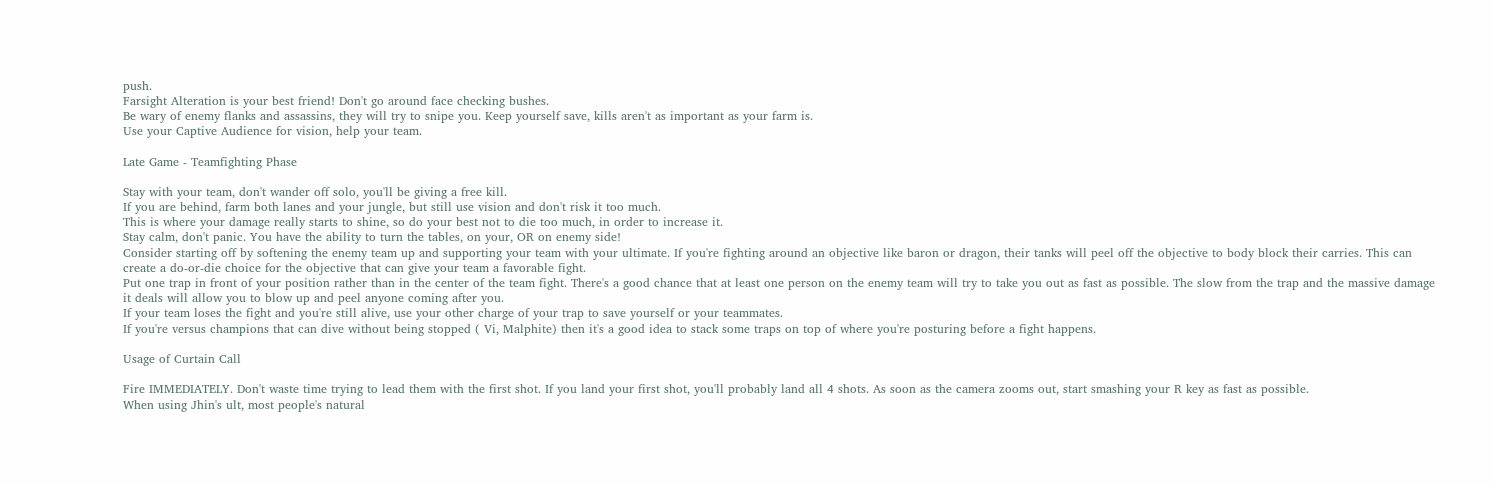push.
Farsight Alteration is your best friend! Don't go around face checking bushes.
Be wary of enemy flanks and assassins, they will try to snipe you. Keep yourself save, kills aren't as important as your farm is.
Use your Captive Audience for vision, help your team.

Late Game - Teamfighting Phase

Stay with your team, don't wander off solo, you'll be giving a free kill.
If you are behind, farm both lanes and your jungle, but still use vision and don't risk it too much.
This is where your damage really starts to shine, so do your best not to die too much, in order to increase it.
Stay calm, don't panic. You have the ability to turn the tables, on your, OR on enemy side!
Consider starting off by softening the enemy team up and supporting your team with your ultimate. If you're fighting around an objective like baron or dragon, their tanks will peel off the objective to body block their carries. This can create a do-or-die choice for the objective that can give your team a favorable fight.
Put one trap in front of your position rather than in the center of the team fight. There's a good chance that at least one person on the enemy team will try to take you out as fast as possible. The slow from the trap and the massive damage it deals will allow you to blow up and peel anyone coming after you.
If your team loses the fight and you're still alive, use your other charge of your trap to save yourself or your teammates.
If you're versus champions that can dive without being stopped ( Vi, Malphite) then it's a good idea to stack some traps on top of where you're posturing before a fight happens.

Usage of Curtain Call

Fire IMMEDIATELY. Don't waste time trying to lead them with the first shot. If you land your first shot, you'll probably land all 4 shots. As soon as the camera zooms out, start smashing your R key as fast as possible.
When using Jhin's ult, most people's natural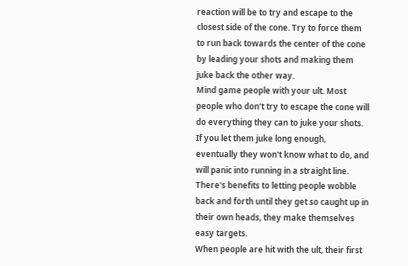reaction will be to try and escape to the closest side of the cone. Try to force them to run back towards the center of the cone by leading your shots and making them juke back the other way.
Mind game people with your ult. Most people who don't try to escape the cone will do everything they can to juke your shots. If you let them juke long enough, eventually they won't know what to do, and will panic into running in a straight line. There's benefits to letting people wobble back and forth until they get so caught up in their own heads, they make themselves easy targets.
When people are hit with the ult, their first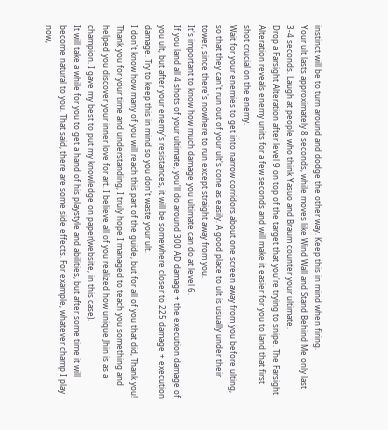instinct will be to turn around and dodge the other way. Keep this in mind when firing.
Your ult lasts approximately 8 seconds, while moves like Wind Wall and Stand Behind Me only last 3-4 seconds. Laugh at people who think Yasuo and Braum counter your ultimate.
Drop a Farsight Alteration after level 9 on top of the target that you're trying to snipe. The Farsight Alteration reveals enemy units for a few seconds and will make it easier for you to land that first shot crucial on the enemy.
Wait for your enemies to get into narrow corridors about one screen away from you before ulting, so that they can't run out of your ult's cone as easily. A good place to ult is usually under their tower, since there's nowhere to run except straight away from you.
It's important to know how much damage you ultimate can do at level 6.
If you land all 4 shots of your ultimate, you'll do around 300 AD damage + the execution damage of you ult, but after your enemy's resistances, it will be somewhere closer to 225 damage + execution damage. Try to keep this in mind so you don't waste your ult.
I don't know how many of you will reach this part of the guide, but for all of you that did, Thank you! Thank you for your time and understanding, I truly hope I managed to teach you something and helped you discover your inner love for art. I believe all of you realized how unique Jhin is as a champion. I gave my best to put my knowledge on paper(website, in this case).
It will take a while for you to get a hand of his playstyle and abilities, but after some time it will become natural to you. That said, there are some side effects. For example, whatever champ I play now,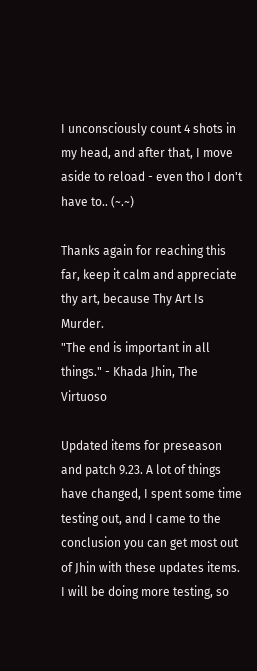I unconsciously count 4 shots in my head, and after that, I move aside to reload - even tho I don't have to.. (~.~)

Thanks again for reaching this far, keep it calm and appreciate thy art, because Thy Art Is Murder.
"The end is important in all things." - Khada Jhin, The Virtuoso

Updated items for preseason and patch 9.23. A lot of things have changed, I spent some time testing out, and I came to the conclusion you can get most out of Jhin with these updates items. I will be doing more testing, so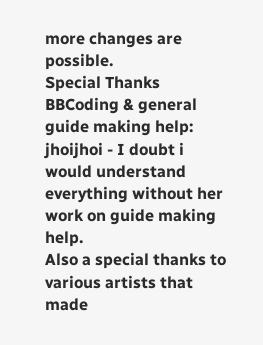more changes are possible.
Special Thanks
BBCoding & general guide making help: jhoijhoi - I doubt i would understand everything without her work on guide making help.
Also a special thanks to various artists that made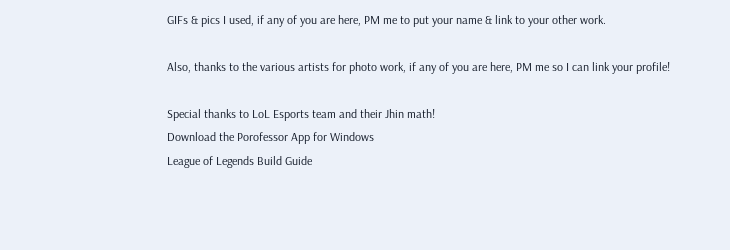GIFs & pics I used, if any of you are here, PM me to put your name & link to your other work.

Also, thanks to the various artists for photo work, if any of you are here, PM me so I can link your profile!

Special thanks to LoL Esports team and their Jhin math!
Download the Porofessor App for Windows
League of Legends Build Guide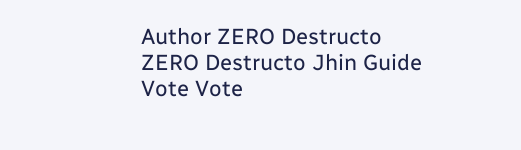Author ZERO Destructo
ZERO Destructo Jhin Guide
Vote Vote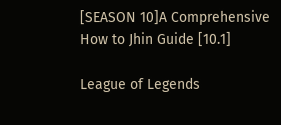[SEASON 10]A Comprehensive How to Jhin Guide [10.1]

League of Legends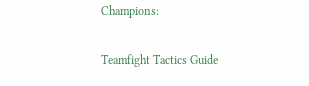Champions:

Teamfight Tactics Guide